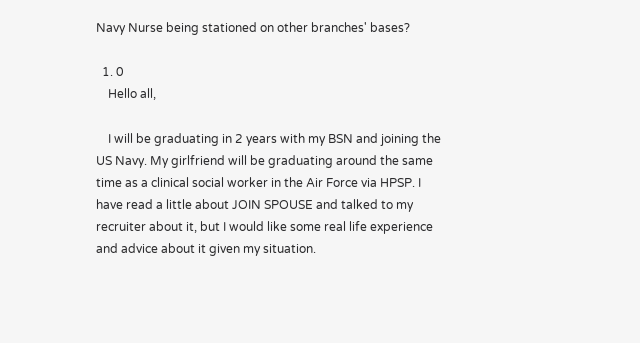Navy Nurse being stationed on other branches' bases?

  1. 0
    Hello all,

    I will be graduating in 2 years with my BSN and joining the US Navy. My girlfriend will be graduating around the same time as a clinical social worker in the Air Force via HPSP. I have read a little about JOIN SPOUSE and talked to my recruiter about it, but I would like some real life experience and advice about it given my situation.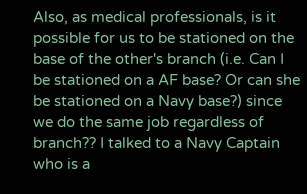Also, as medical professionals, is it possible for us to be stationed on the base of the other's branch (i.e. Can I be stationed on a AF base? Or can she be stationed on a Navy base?) since we do the same job regardless of branch?? I talked to a Navy Captain who is a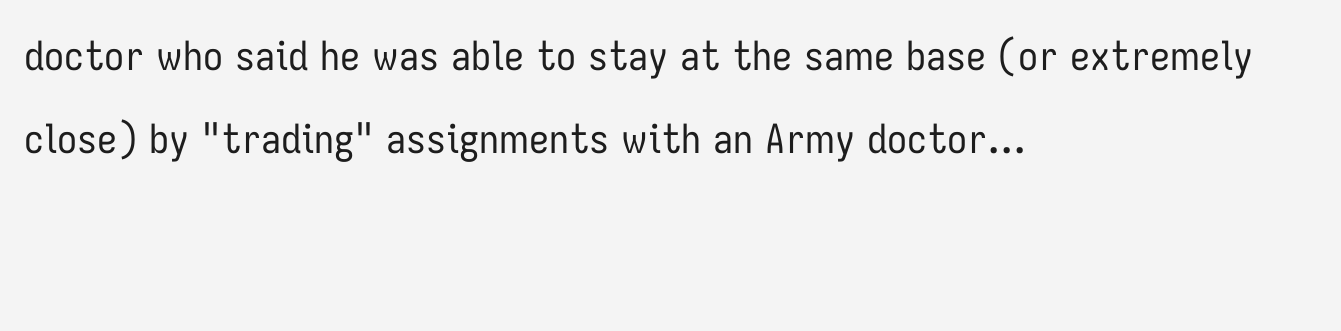doctor who said he was able to stay at the same base (or extremely close) by "trading" assignments with an Army doctor...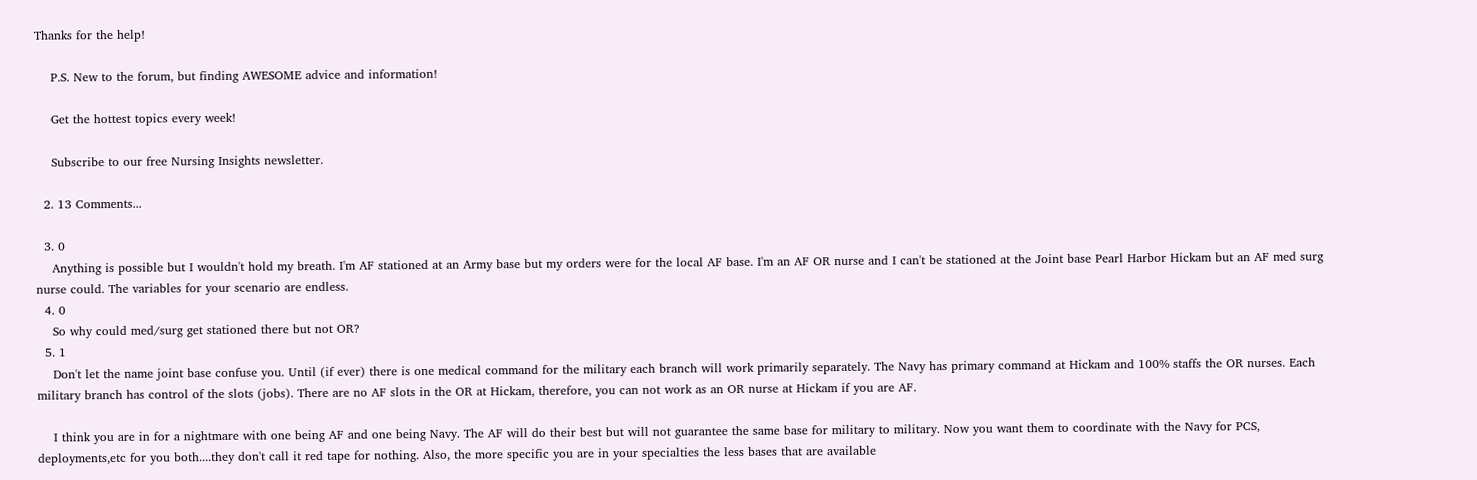Thanks for the help!

    P.S. New to the forum, but finding AWESOME advice and information!

    Get the hottest topics every week!

    Subscribe to our free Nursing Insights newsletter.

  2. 13 Comments...

  3. 0
    Anything is possible but I wouldn't hold my breath. I'm AF stationed at an Army base but my orders were for the local AF base. I'm an AF OR nurse and I can't be stationed at the Joint base Pearl Harbor Hickam but an AF med surg nurse could. The variables for your scenario are endless.
  4. 0
    So why could med/surg get stationed there but not OR?
  5. 1
    Don't let the name joint base confuse you. Until (if ever) there is one medical command for the military each branch will work primarily separately. The Navy has primary command at Hickam and 100% staffs the OR nurses. Each military branch has control of the slots (jobs). There are no AF slots in the OR at Hickam, therefore, you can not work as an OR nurse at Hickam if you are AF.

    I think you are in for a nightmare with one being AF and one being Navy. The AF will do their best but will not guarantee the same base for military to military. Now you want them to coordinate with the Navy for PCS, deployments,etc for you both....they don't call it red tape for nothing. Also, the more specific you are in your specialties the less bases that are available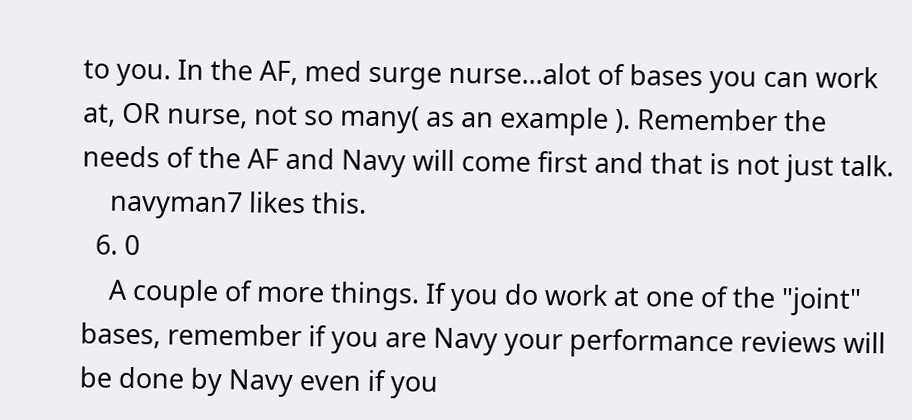to you. In the AF, med surge nurse...alot of bases you can work at, OR nurse, not so many( as an example ). Remember the needs of the AF and Navy will come first and that is not just talk.
    navyman7 likes this.
  6. 0
    A couple of more things. If you do work at one of the "joint" bases, remember if you are Navy your performance reviews will be done by Navy even if you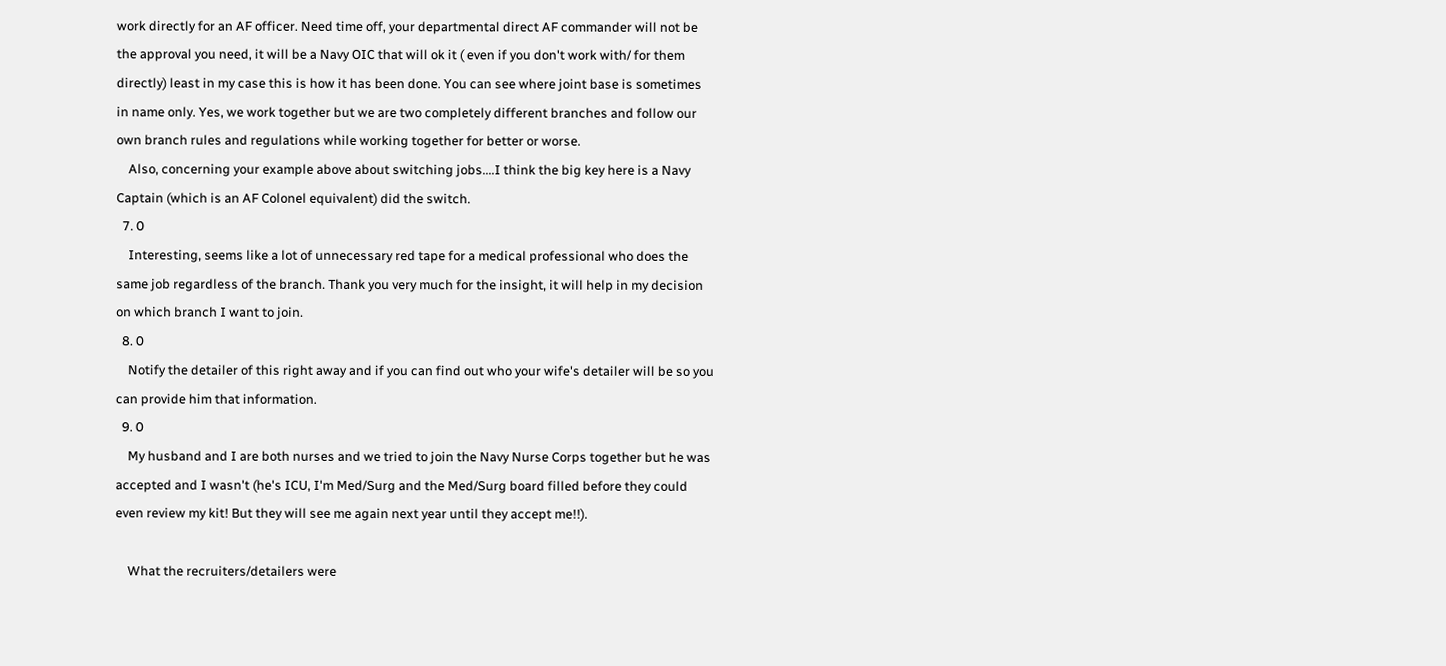work directly for an AF officer. Need time off, your departmental direct AF commander will not be the approval you need, it will be a Navy OIC that will ok it ( even if you don't work with/ for them directly) least in my case this is how it has been done. You can see where joint base is sometimes in name only. Yes, we work together but we are two completely different branches and follow our own branch rules and regulations while working together for better or worse.
    Also, concerning your example above about switching jobs....I think the big key here is a Navy Captain (which is an AF Colonel equivalent) did the switch.
  7. 0
    Interesting, seems like a lot of unnecessary red tape for a medical professional who does the same job regardless of the branch. Thank you very much for the insight, it will help in my decision on which branch I want to join.
  8. 0
    Notify the detailer of this right away and if you can find out who your wife's detailer will be so you can provide him that information.
  9. 0
    My husband and I are both nurses and we tried to join the Navy Nurse Corps together but he was accepted and I wasn't (he's ICU, I'm Med/Surg and the Med/Surg board filled before they could even review my kit! But they will see me again next year until they accept me!!).

    What the recruiters/detailers were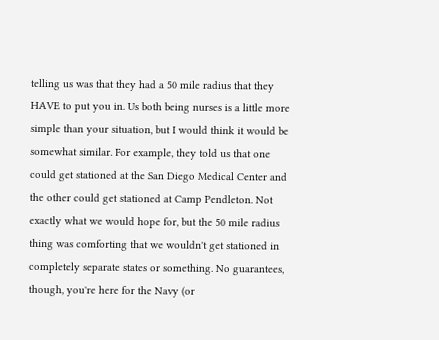telling us was that they had a 50 mile radius that they HAVE to put you in. Us both being nurses is a little more simple than your situation, but I would think it would be somewhat similar. For example, they told us that one could get stationed at the San Diego Medical Center and the other could get stationed at Camp Pendleton. Not exactly what we would hope for, but the 50 mile radius thing was comforting that we wouldn't get stationed in completely separate states or something. No guarantees, though, you're here for the Navy (or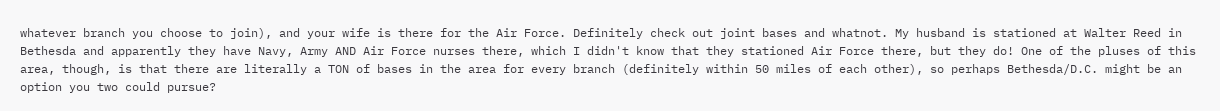whatever branch you choose to join), and your wife is there for the Air Force. Definitely check out joint bases and whatnot. My husband is stationed at Walter Reed in Bethesda and apparently they have Navy, Army AND Air Force nurses there, which I didn't know that they stationed Air Force there, but they do! One of the pluses of this area, though, is that there are literally a TON of bases in the area for every branch (definitely within 50 miles of each other), so perhaps Bethesda/D.C. might be an option you two could pursue?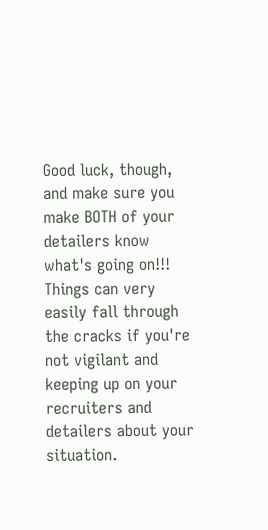Good luck, though, and make sure you make BOTH of your detailers know what's going on!!! Things can very easily fall through the cracks if you're not vigilant and keeping up on your recruiters and detailers about your situation.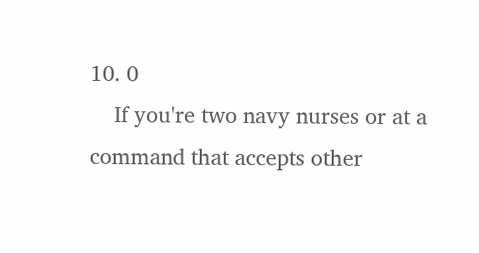10. 0
    If you're two navy nurses or at a command that accepts other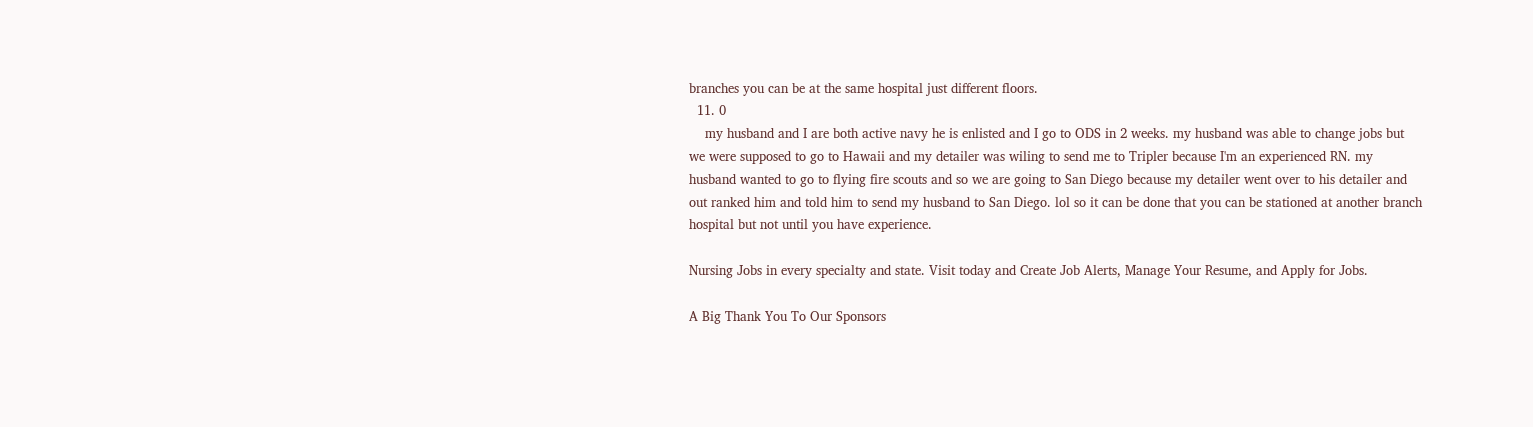branches you can be at the same hospital just different floors.
  11. 0
    my husband and I are both active navy he is enlisted and I go to ODS in 2 weeks. my husband was able to change jobs but we were supposed to go to Hawaii and my detailer was wiling to send me to Tripler because I'm an experienced RN. my husband wanted to go to flying fire scouts and so we are going to San Diego because my detailer went over to his detailer and out ranked him and told him to send my husband to San Diego. lol so it can be done that you can be stationed at another branch hospital but not until you have experience.

Nursing Jobs in every specialty and state. Visit today and Create Job Alerts, Manage Your Resume, and Apply for Jobs.

A Big Thank You To Our Sponsors